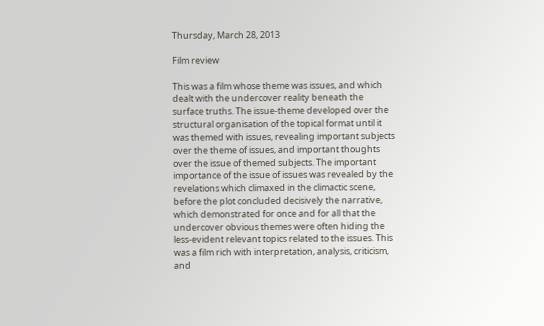Thursday, March 28, 2013

Film review

This was a film whose theme was issues, and which dealt with the undercover reality beneath the surface truths. The issue-theme developed over the structural organisation of the topical format until it was themed with issues, revealing important subjects over the theme of issues, and important thoughts over the issue of themed subjects. The important importance of the issue of issues was revealed by the revelations which climaxed in the climactic scene, before the plot concluded decisively the narrative, which demonstrated for once and for all that the undercover obvious themes were often hiding the less-evident relevant topics related to the issues. This was a film rich with interpretation, analysis, criticism, and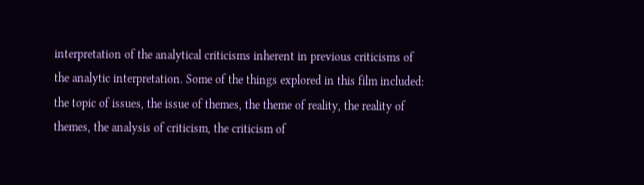interpretation of the analytical criticisms inherent in previous criticisms of the analytic interpretation. Some of the things explored in this film included: the topic of issues, the issue of themes, the theme of reality, the reality of themes, the analysis of criticism, the criticism of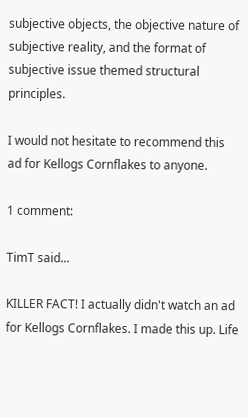subjective objects, the objective nature of subjective reality, and the format of subjective issue themed structural principles.

I would not hesitate to recommend this ad for Kellogs Cornflakes to anyone.

1 comment:

TimT said...

KILLER FACT! I actually didn't watch an ad for Kellogs Cornflakes. I made this up. Life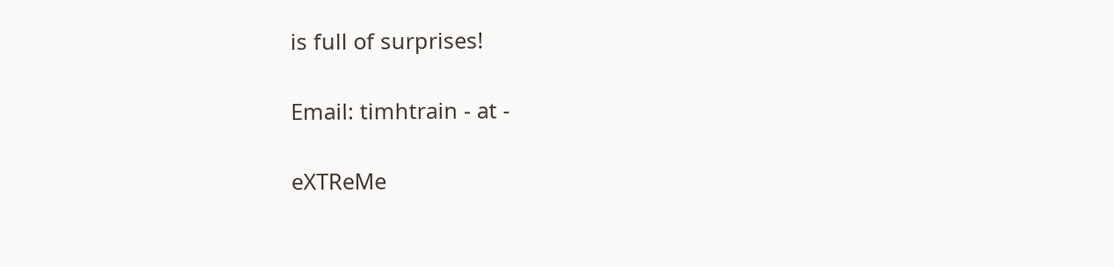is full of surprises!

Email: timhtrain - at -

eXTReMe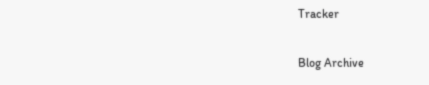Tracker

Blog Archive